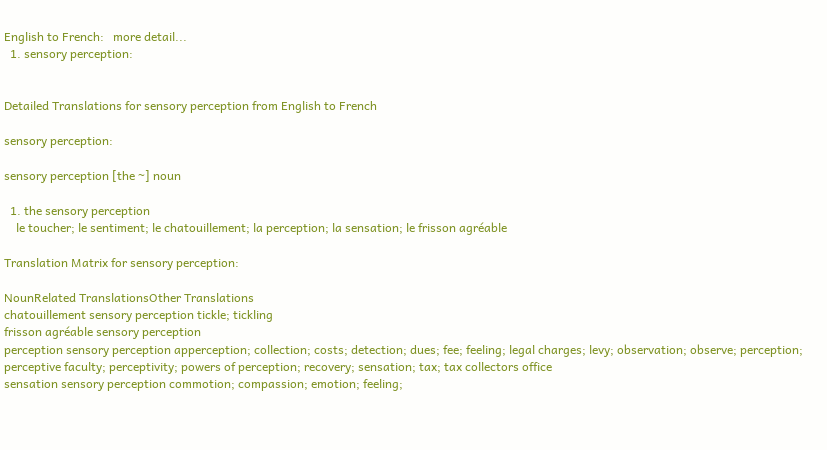English to French:   more detail...
  1. sensory perception:


Detailed Translations for sensory perception from English to French

sensory perception:

sensory perception [the ~] noun

  1. the sensory perception
    le toucher; le sentiment; le chatouillement; la perception; la sensation; le frisson agréable

Translation Matrix for sensory perception:

NounRelated TranslationsOther Translations
chatouillement sensory perception tickle; tickling
frisson agréable sensory perception
perception sensory perception apperception; collection; costs; detection; dues; fee; feeling; legal charges; levy; observation; observe; perception; perceptive faculty; perceptivity; powers of perception; recovery; sensation; tax; tax collectors office
sensation sensory perception commotion; compassion; emotion; feeling;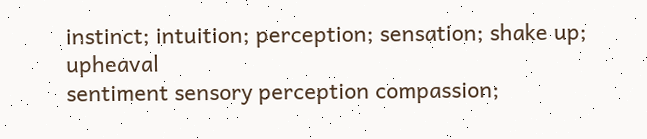instinct; intuition; perception; sensation; shake up; upheaval
sentiment sensory perception compassion;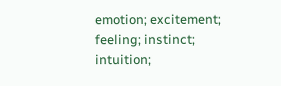emotion; excitement; feeling; instinct; intuition;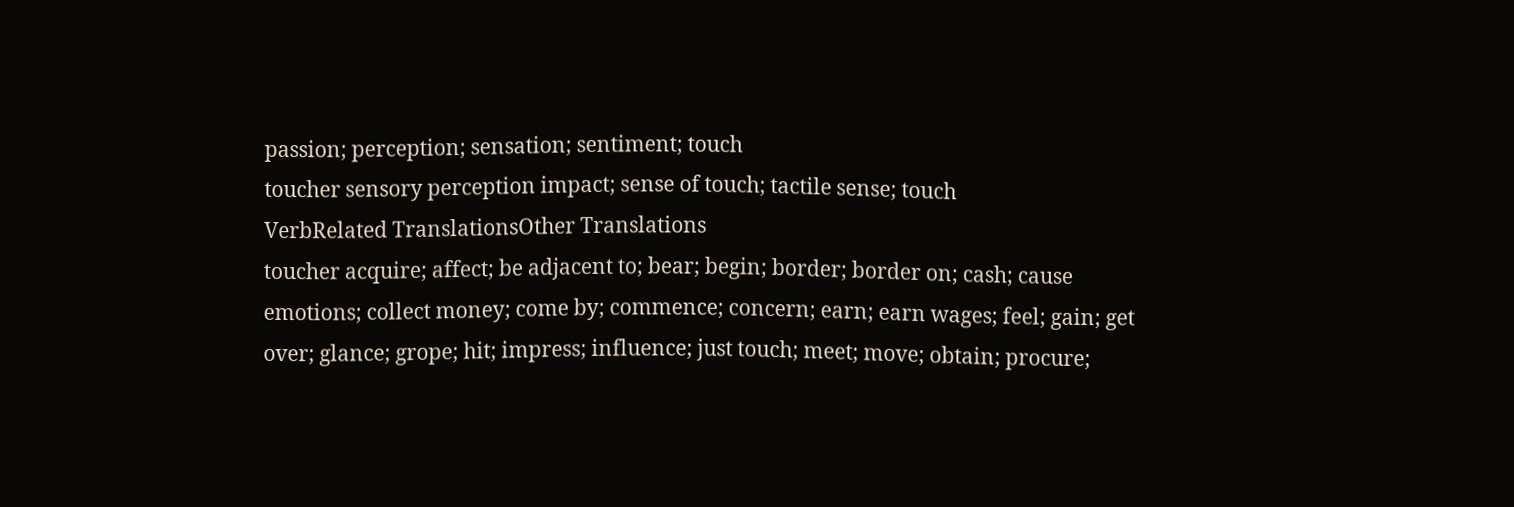passion; perception; sensation; sentiment; touch
toucher sensory perception impact; sense of touch; tactile sense; touch
VerbRelated TranslationsOther Translations
toucher acquire; affect; be adjacent to; bear; begin; border; border on; cash; cause emotions; collect money; come by; commence; concern; earn; earn wages; feel; gain; get over; glance; grope; hit; impress; influence; just touch; meet; move; obtain; procure;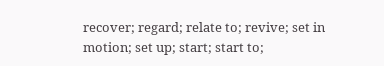recover; regard; relate to; revive; set in motion; set up; start; start to;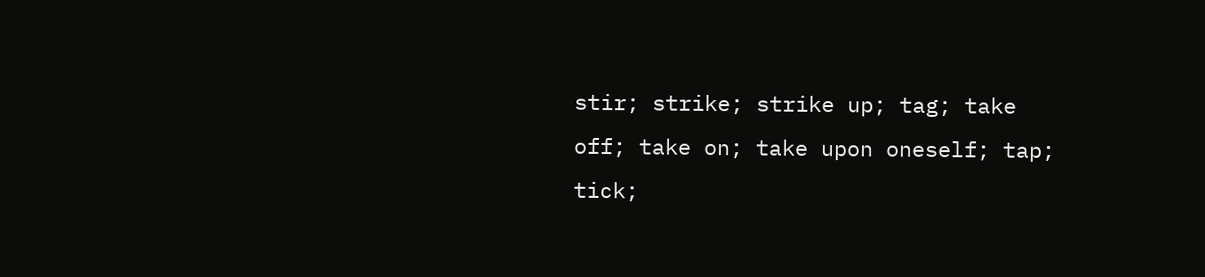stir; strike; strike up; tag; take off; take on; take upon oneself; tap; tick;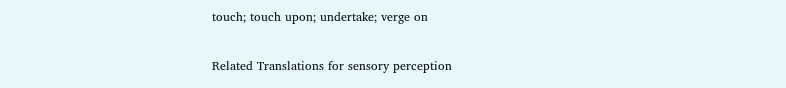touch; touch upon; undertake; verge on

Related Translations for sensory perception